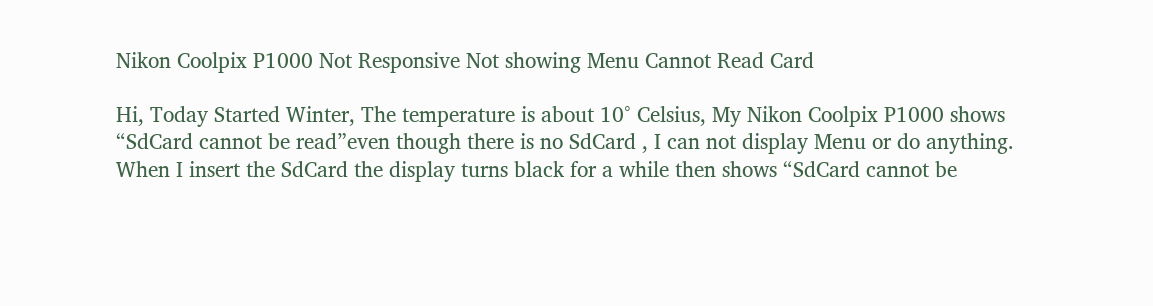Nikon Coolpix P1000 Not Responsive Not showing Menu Cannot Read Card

Hi, Today Started Winter, The temperature is about 10° Celsius, My Nikon Coolpix P1000 shows “SdCard cannot be read”even though there is no SdCard , I can not display Menu or do anything. When I insert the SdCard the display turns black for a while then shows “SdCard cannot be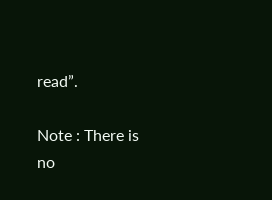read”.

Note : There is no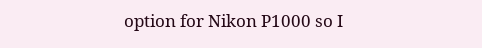option for Nikon P1000 so I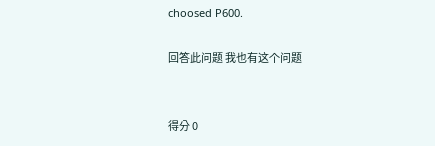choosed P600.

回答此问题 我也有这个问题


得分 0